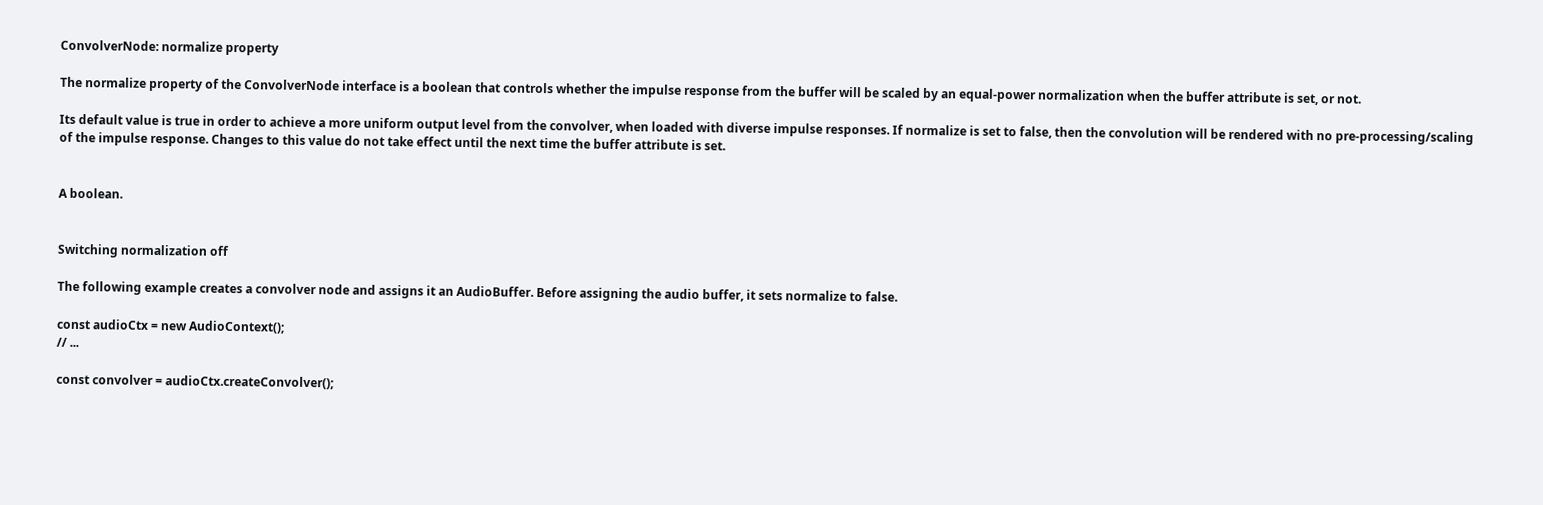ConvolverNode: normalize property

The normalize property of the ConvolverNode interface is a boolean that controls whether the impulse response from the buffer will be scaled by an equal-power normalization when the buffer attribute is set, or not.

Its default value is true in order to achieve a more uniform output level from the convolver, when loaded with diverse impulse responses. If normalize is set to false, then the convolution will be rendered with no pre-processing/scaling of the impulse response. Changes to this value do not take effect until the next time the buffer attribute is set.


A boolean.


Switching normalization off

The following example creates a convolver node and assigns it an AudioBuffer. Before assigning the audio buffer, it sets normalize to false.

const audioCtx = new AudioContext();
// ...

const convolver = audioCtx.createConvolver();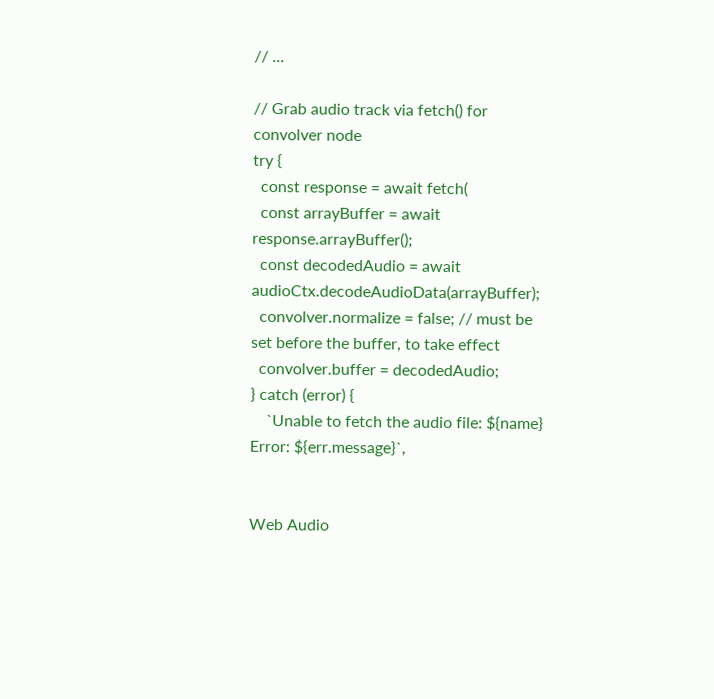// ...

// Grab audio track via fetch() for convolver node
try {
  const response = await fetch(
  const arrayBuffer = await response.arrayBuffer();
  const decodedAudio = await audioCtx.decodeAudioData(arrayBuffer);
  convolver.normalize = false; // must be set before the buffer, to take effect
  convolver.buffer = decodedAudio;
} catch (error) {
    `Unable to fetch the audio file: ${name} Error: ${err.message}`,


Web Audio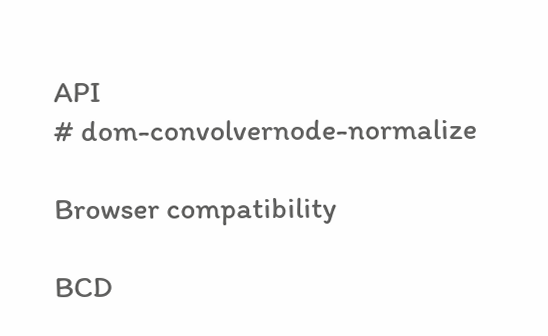API
# dom-convolvernode-normalize

Browser compatibility

BCD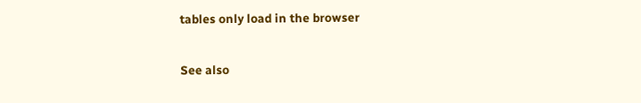tables only load in the browser

See also